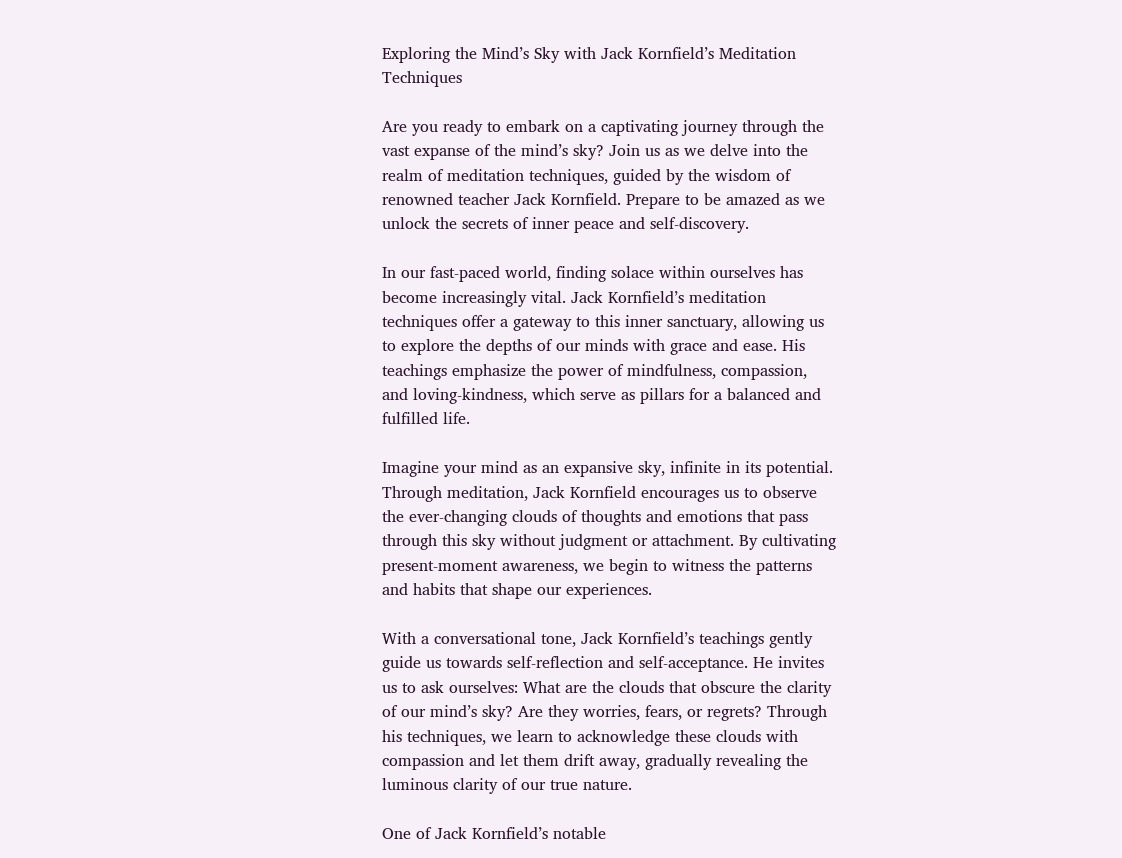Exploring the Mind’s Sky with Jack Kornfield’s Meditation Techniques

Are you ready to embark on a captivating journey through the vast expanse of the mind’s sky? Join us as we delve into the realm of meditation techniques, guided by the wisdom of renowned teacher Jack Kornfield. Prepare to be amazed as we unlock the secrets of inner peace and self-discovery.

In our fast-paced world, finding solace within ourselves has become increasingly vital. Jack Kornfield’s meditation techniques offer a gateway to this inner sanctuary, allowing us to explore the depths of our minds with grace and ease. His teachings emphasize the power of mindfulness, compassion, and loving-kindness, which serve as pillars for a balanced and fulfilled life.

Imagine your mind as an expansive sky, infinite in its potential. Through meditation, Jack Kornfield encourages us to observe the ever-changing clouds of thoughts and emotions that pass through this sky without judgment or attachment. By cultivating present-moment awareness, we begin to witness the patterns and habits that shape our experiences.

With a conversational tone, Jack Kornfield’s teachings gently guide us towards self-reflection and self-acceptance. He invites us to ask ourselves: What are the clouds that obscure the clarity of our mind’s sky? Are they worries, fears, or regrets? Through his techniques, we learn to acknowledge these clouds with compassion and let them drift away, gradually revealing the luminous clarity of our true nature.

One of Jack Kornfield’s notable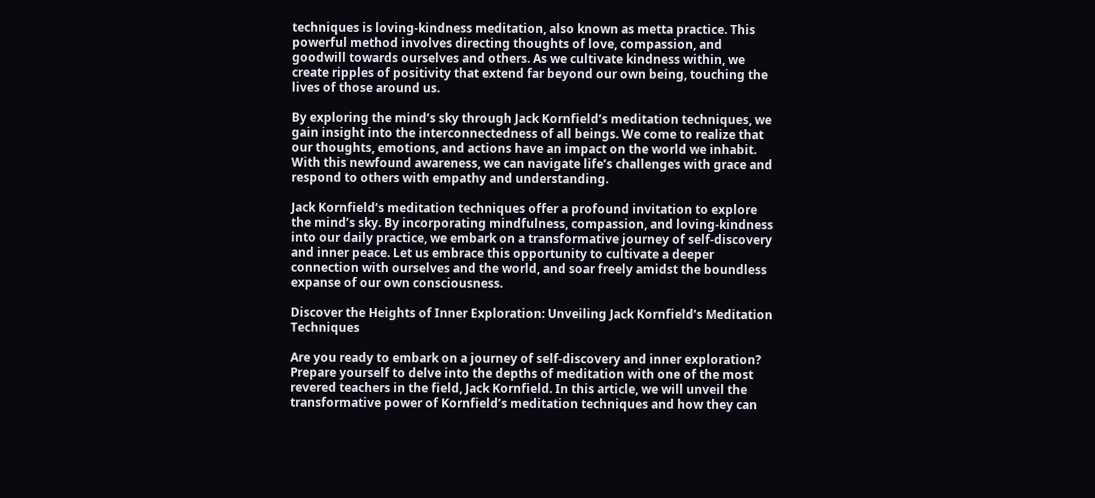techniques is loving-kindness meditation, also known as metta practice. This powerful method involves directing thoughts of love, compassion, and goodwill towards ourselves and others. As we cultivate kindness within, we create ripples of positivity that extend far beyond our own being, touching the lives of those around us.

By exploring the mind’s sky through Jack Kornfield’s meditation techniques, we gain insight into the interconnectedness of all beings. We come to realize that our thoughts, emotions, and actions have an impact on the world we inhabit. With this newfound awareness, we can navigate life’s challenges with grace and respond to others with empathy and understanding.

Jack Kornfield’s meditation techniques offer a profound invitation to explore the mind’s sky. By incorporating mindfulness, compassion, and loving-kindness into our daily practice, we embark on a transformative journey of self-discovery and inner peace. Let us embrace this opportunity to cultivate a deeper connection with ourselves and the world, and soar freely amidst the boundless expanse of our own consciousness.

Discover the Heights of Inner Exploration: Unveiling Jack Kornfield’s Meditation Techniques

Are you ready to embark on a journey of self-discovery and inner exploration? Prepare yourself to delve into the depths of meditation with one of the most revered teachers in the field, Jack Kornfield. In this article, we will unveil the transformative power of Kornfield’s meditation techniques and how they can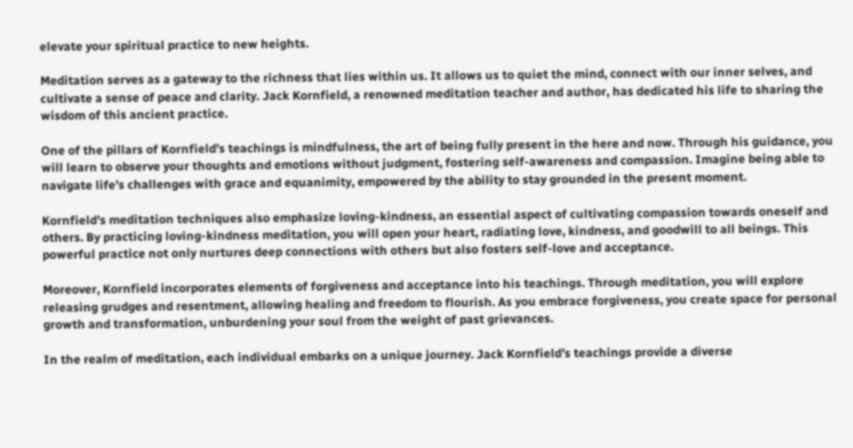elevate your spiritual practice to new heights.

Meditation serves as a gateway to the richness that lies within us. It allows us to quiet the mind, connect with our inner selves, and cultivate a sense of peace and clarity. Jack Kornfield, a renowned meditation teacher and author, has dedicated his life to sharing the wisdom of this ancient practice.

One of the pillars of Kornfield’s teachings is mindfulness, the art of being fully present in the here and now. Through his guidance, you will learn to observe your thoughts and emotions without judgment, fostering self-awareness and compassion. Imagine being able to navigate life’s challenges with grace and equanimity, empowered by the ability to stay grounded in the present moment.

Kornfield’s meditation techniques also emphasize loving-kindness, an essential aspect of cultivating compassion towards oneself and others. By practicing loving-kindness meditation, you will open your heart, radiating love, kindness, and goodwill to all beings. This powerful practice not only nurtures deep connections with others but also fosters self-love and acceptance.

Moreover, Kornfield incorporates elements of forgiveness and acceptance into his teachings. Through meditation, you will explore releasing grudges and resentment, allowing healing and freedom to flourish. As you embrace forgiveness, you create space for personal growth and transformation, unburdening your soul from the weight of past grievances.

In the realm of meditation, each individual embarks on a unique journey. Jack Kornfield’s teachings provide a diverse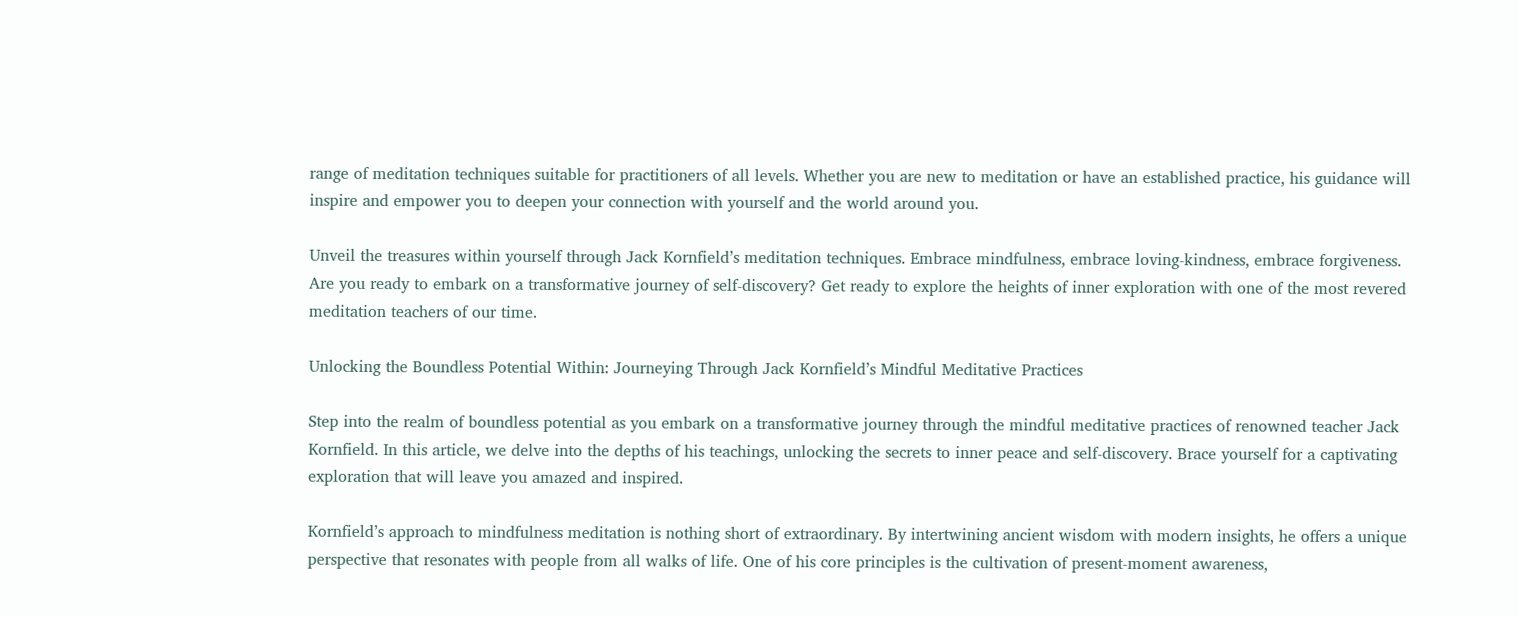range of meditation techniques suitable for practitioners of all levels. Whether you are new to meditation or have an established practice, his guidance will inspire and empower you to deepen your connection with yourself and the world around you.

Unveil the treasures within yourself through Jack Kornfield’s meditation techniques. Embrace mindfulness, embrace loving-kindness, embrace forgiveness. Are you ready to embark on a transformative journey of self-discovery? Get ready to explore the heights of inner exploration with one of the most revered meditation teachers of our time.

Unlocking the Boundless Potential Within: Journeying Through Jack Kornfield’s Mindful Meditative Practices

Step into the realm of boundless potential as you embark on a transformative journey through the mindful meditative practices of renowned teacher Jack Kornfield. In this article, we delve into the depths of his teachings, unlocking the secrets to inner peace and self-discovery. Brace yourself for a captivating exploration that will leave you amazed and inspired.

Kornfield’s approach to mindfulness meditation is nothing short of extraordinary. By intertwining ancient wisdom with modern insights, he offers a unique perspective that resonates with people from all walks of life. One of his core principles is the cultivation of present-moment awareness,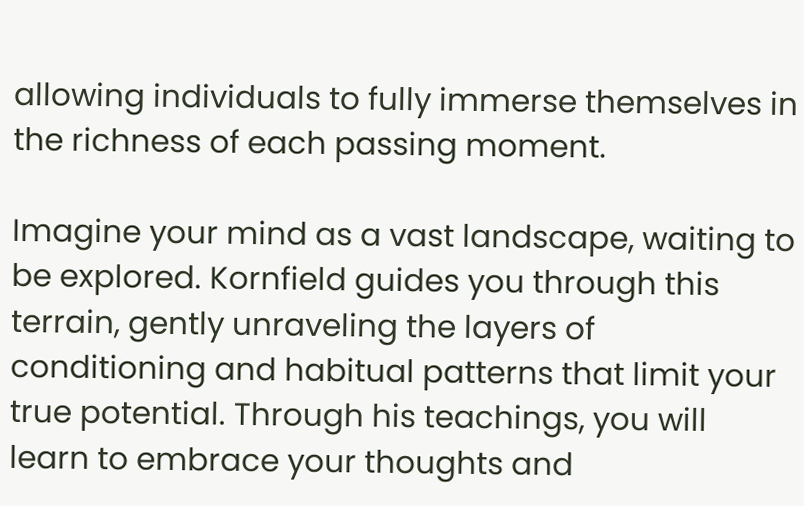allowing individuals to fully immerse themselves in the richness of each passing moment.

Imagine your mind as a vast landscape, waiting to be explored. Kornfield guides you through this terrain, gently unraveling the layers of conditioning and habitual patterns that limit your true potential. Through his teachings, you will learn to embrace your thoughts and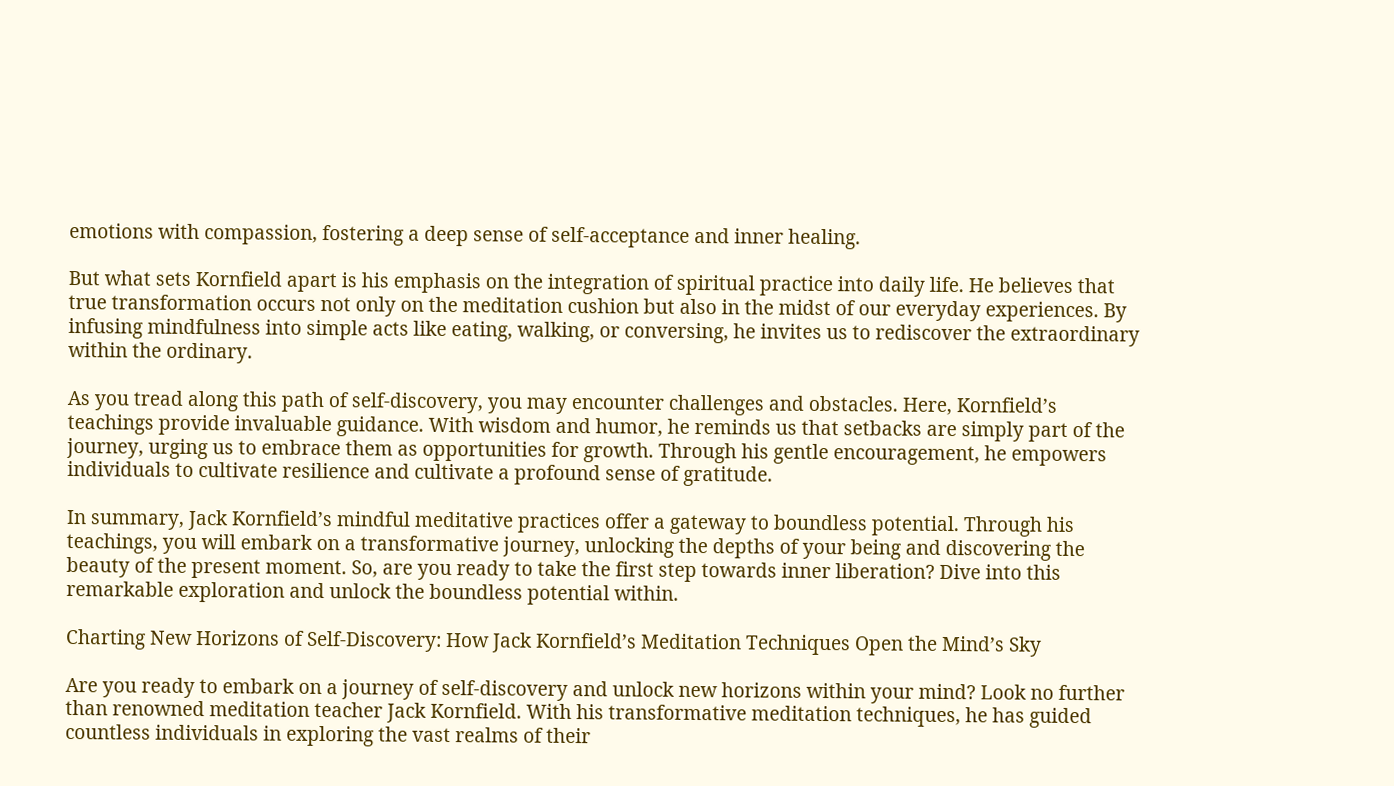emotions with compassion, fostering a deep sense of self-acceptance and inner healing.

But what sets Kornfield apart is his emphasis on the integration of spiritual practice into daily life. He believes that true transformation occurs not only on the meditation cushion but also in the midst of our everyday experiences. By infusing mindfulness into simple acts like eating, walking, or conversing, he invites us to rediscover the extraordinary within the ordinary.

As you tread along this path of self-discovery, you may encounter challenges and obstacles. Here, Kornfield’s teachings provide invaluable guidance. With wisdom and humor, he reminds us that setbacks are simply part of the journey, urging us to embrace them as opportunities for growth. Through his gentle encouragement, he empowers individuals to cultivate resilience and cultivate a profound sense of gratitude.

In summary, Jack Kornfield’s mindful meditative practices offer a gateway to boundless potential. Through his teachings, you will embark on a transformative journey, unlocking the depths of your being and discovering the beauty of the present moment. So, are you ready to take the first step towards inner liberation? Dive into this remarkable exploration and unlock the boundless potential within.

Charting New Horizons of Self-Discovery: How Jack Kornfield’s Meditation Techniques Open the Mind’s Sky

Are you ready to embark on a journey of self-discovery and unlock new horizons within your mind? Look no further than renowned meditation teacher Jack Kornfield. With his transformative meditation techniques, he has guided countless individuals in exploring the vast realms of their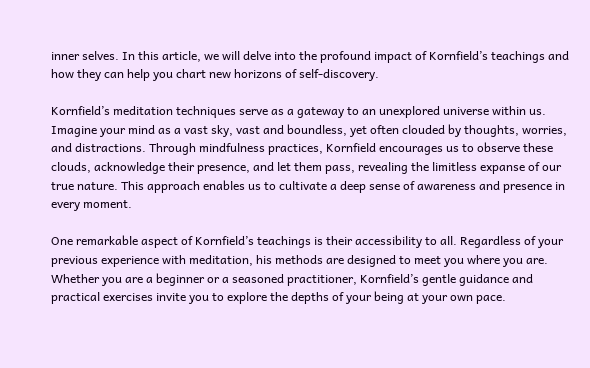inner selves. In this article, we will delve into the profound impact of Kornfield’s teachings and how they can help you chart new horizons of self-discovery.

Kornfield’s meditation techniques serve as a gateway to an unexplored universe within us. Imagine your mind as a vast sky, vast and boundless, yet often clouded by thoughts, worries, and distractions. Through mindfulness practices, Kornfield encourages us to observe these clouds, acknowledge their presence, and let them pass, revealing the limitless expanse of our true nature. This approach enables us to cultivate a deep sense of awareness and presence in every moment.

One remarkable aspect of Kornfield’s teachings is their accessibility to all. Regardless of your previous experience with meditation, his methods are designed to meet you where you are. Whether you are a beginner or a seasoned practitioner, Kornfield’s gentle guidance and practical exercises invite you to explore the depths of your being at your own pace.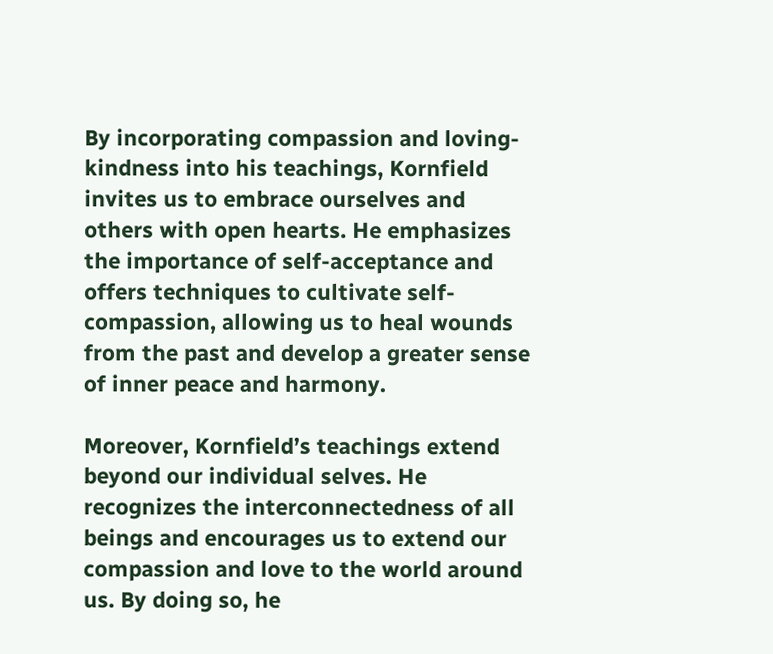By incorporating compassion and loving-kindness into his teachings, Kornfield invites us to embrace ourselves and others with open hearts. He emphasizes the importance of self-acceptance and offers techniques to cultivate self-compassion, allowing us to heal wounds from the past and develop a greater sense of inner peace and harmony.

Moreover, Kornfield’s teachings extend beyond our individual selves. He recognizes the interconnectedness of all beings and encourages us to extend our compassion and love to the world around us. By doing so, he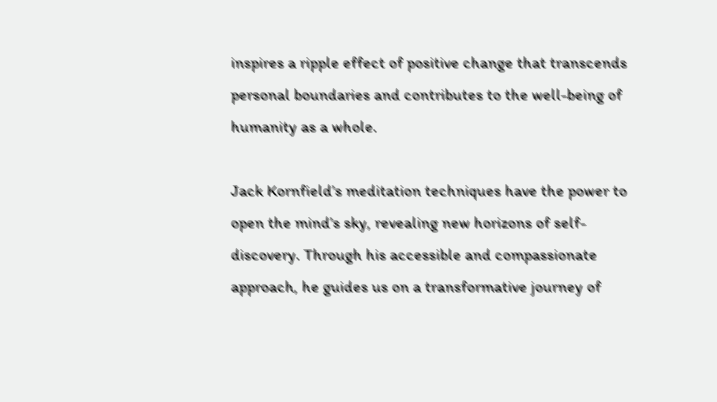inspires a ripple effect of positive change that transcends personal boundaries and contributes to the well-being of humanity as a whole.

Jack Kornfield’s meditation techniques have the power to open the mind’s sky, revealing new horizons of self-discovery. Through his accessible and compassionate approach, he guides us on a transformative journey of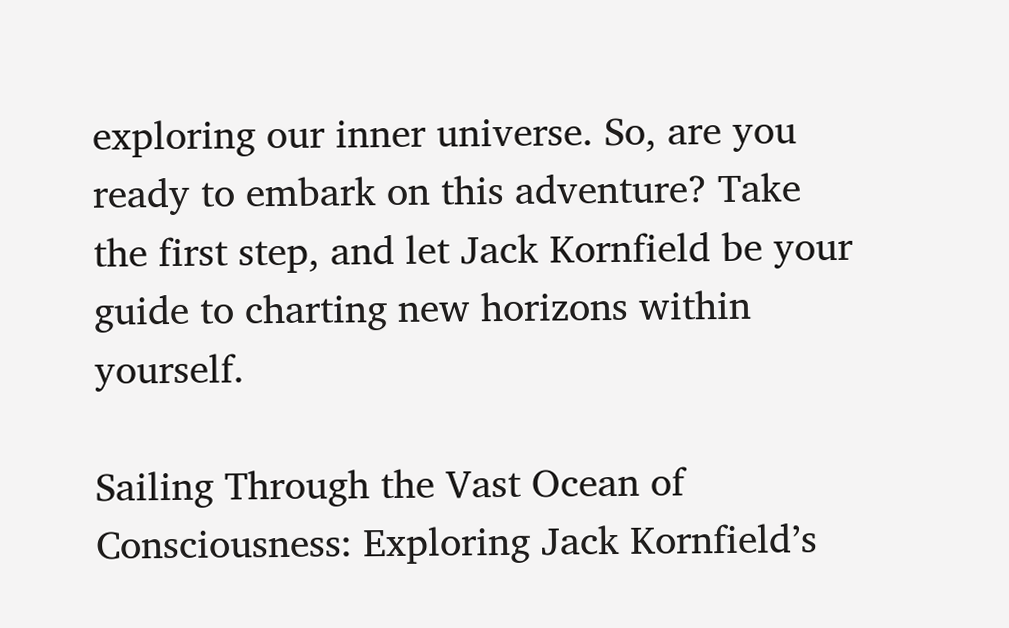exploring our inner universe. So, are you ready to embark on this adventure? Take the first step, and let Jack Kornfield be your guide to charting new horizons within yourself.

Sailing Through the Vast Ocean of Consciousness: Exploring Jack Kornfield’s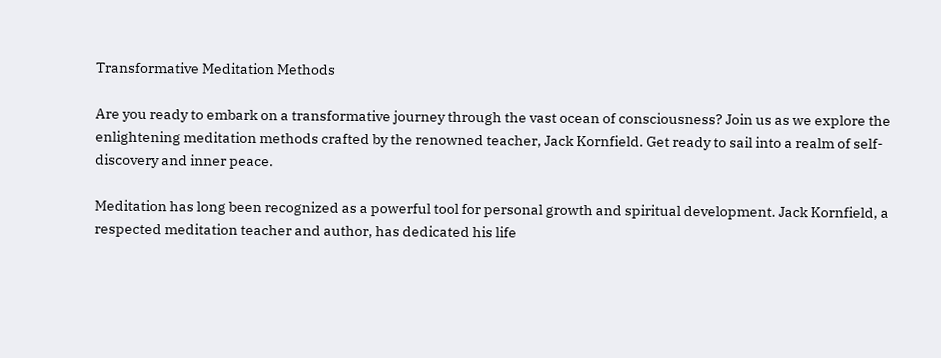Transformative Meditation Methods

Are you ready to embark on a transformative journey through the vast ocean of consciousness? Join us as we explore the enlightening meditation methods crafted by the renowned teacher, Jack Kornfield. Get ready to sail into a realm of self-discovery and inner peace.

Meditation has long been recognized as a powerful tool for personal growth and spiritual development. Jack Kornfield, a respected meditation teacher and author, has dedicated his life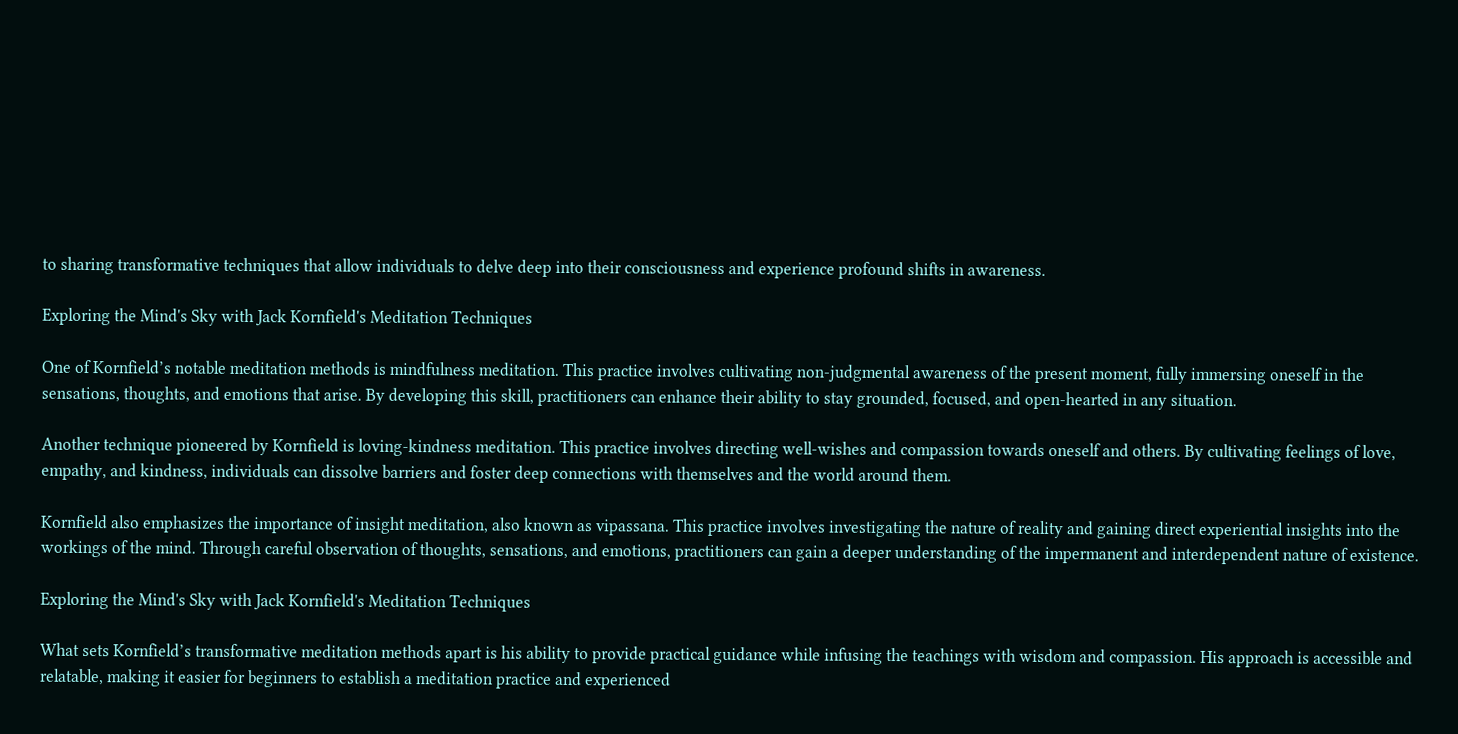to sharing transformative techniques that allow individuals to delve deep into their consciousness and experience profound shifts in awareness.

Exploring the Mind's Sky with Jack Kornfield's Meditation Techniques

One of Kornfield’s notable meditation methods is mindfulness meditation. This practice involves cultivating non-judgmental awareness of the present moment, fully immersing oneself in the sensations, thoughts, and emotions that arise. By developing this skill, practitioners can enhance their ability to stay grounded, focused, and open-hearted in any situation.

Another technique pioneered by Kornfield is loving-kindness meditation. This practice involves directing well-wishes and compassion towards oneself and others. By cultivating feelings of love, empathy, and kindness, individuals can dissolve barriers and foster deep connections with themselves and the world around them.

Kornfield also emphasizes the importance of insight meditation, also known as vipassana. This practice involves investigating the nature of reality and gaining direct experiential insights into the workings of the mind. Through careful observation of thoughts, sensations, and emotions, practitioners can gain a deeper understanding of the impermanent and interdependent nature of existence.

Exploring the Mind's Sky with Jack Kornfield's Meditation Techniques

What sets Kornfield’s transformative meditation methods apart is his ability to provide practical guidance while infusing the teachings with wisdom and compassion. His approach is accessible and relatable, making it easier for beginners to establish a meditation practice and experienced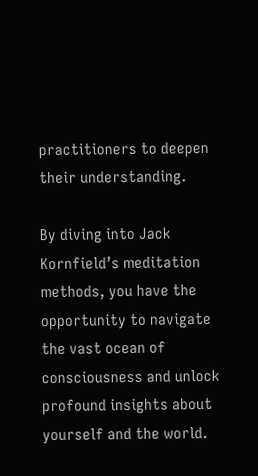practitioners to deepen their understanding.

By diving into Jack Kornfield’s meditation methods, you have the opportunity to navigate the vast ocean of consciousness and unlock profound insights about yourself and the world.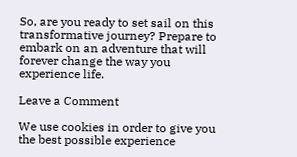So, are you ready to set sail on this transformative journey? Prepare to embark on an adventure that will forever change the way you experience life.

Leave a Comment

We use cookies in order to give you the best possible experience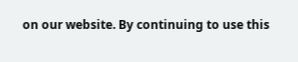on our website. By continuing to use this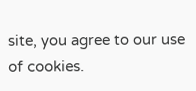site, you agree to our use of cookies.